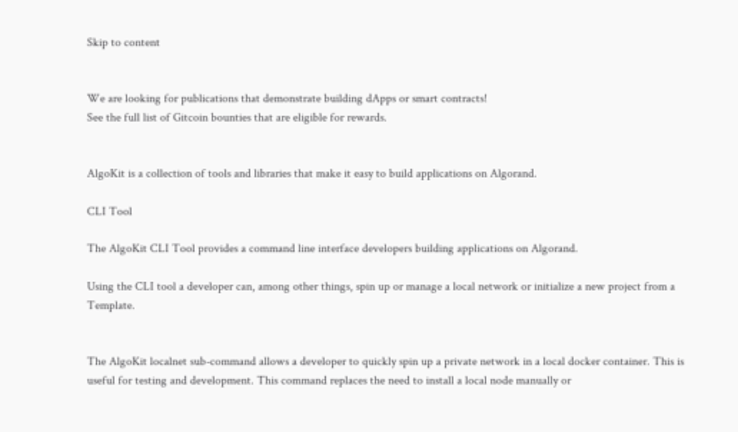Skip to content


We are looking for publications that demonstrate building dApps or smart contracts!
See the full list of Gitcoin bounties that are eligible for rewards.


AlgoKit is a collection of tools and libraries that make it easy to build applications on Algorand.

CLI Tool

The AlgoKit CLI Tool provides a command line interface developers building applications on Algorand.

Using the CLI tool a developer can, among other things, spin up or manage a local network or initialize a new project from a Template.


The AlgoKit localnet sub-command allows a developer to quickly spin up a private network in a local docker container. This is useful for testing and development. This command replaces the need to install a local node manually or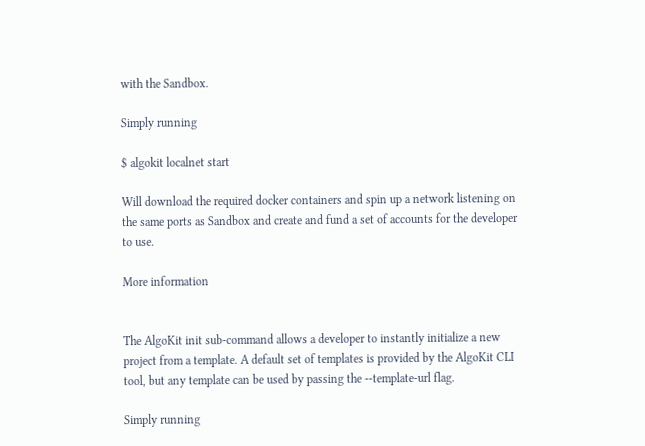with the Sandbox.

Simply running

$ algokit localnet start

Will download the required docker containers and spin up a network listening on the same ports as Sandbox and create and fund a set of accounts for the developer to use.

More information


The AlgoKit init sub-command allows a developer to instantly initialize a new project from a template. A default set of templates is provided by the AlgoKit CLI tool, but any template can be used by passing the --template-url flag.

Simply running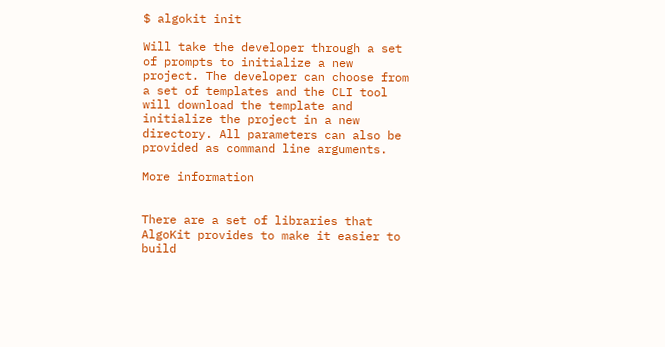$ algokit init

Will take the developer through a set of prompts to initialize a new project. The developer can choose from a set of templates and the CLI tool will download the template and initialize the project in a new directory. All parameters can also be provided as command line arguments.

More information


There are a set of libraries that AlgoKit provides to make it easier to build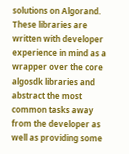solutions on Algorand. These libraries are written with developer experience in mind as a wrapper over the core algosdk libraries and abstract the most common tasks away from the developer as well as providing some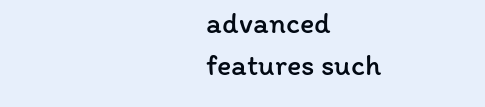advanced features such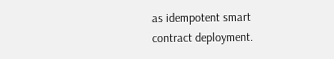as idempotent smart contract deployment.